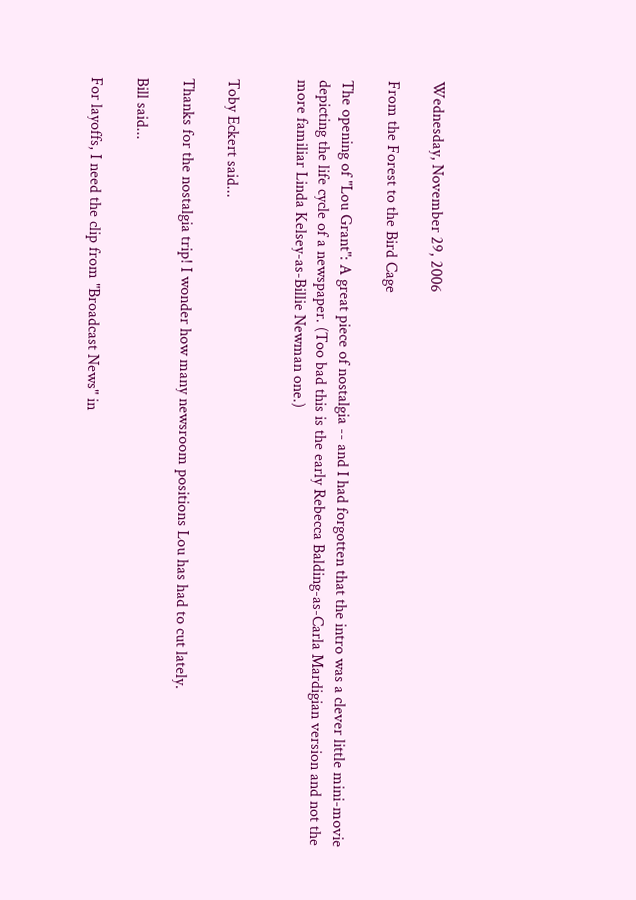Wednesday, November 29, 2006

From the Forest to the Bird Cage

The opening of "Lou Grant": A great piece of nostalgia -- and I had forgotten that the intro was a clever little mini-movie depicting the life cycle of a newspaper. (Too bad this is the early Rebecca Balding-as-Carla Mardigian version and not the more familiar Linda Kelsey-as-Billie Newman one.)


Toby Eckert said...

Thanks for the nostalgia trip! I wonder how many newsroom positions Lou has had to cut lately.

Bill said...

For layoffs, I need the clip from "Broadcast News" in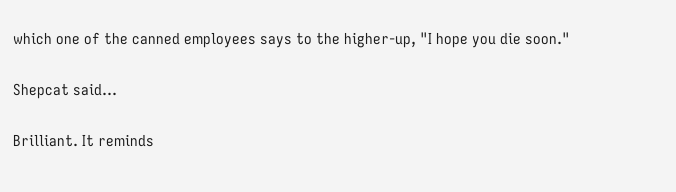which one of the canned employees says to the higher-up, "I hope you die soon."

Shepcat said...

Brilliant. It reminds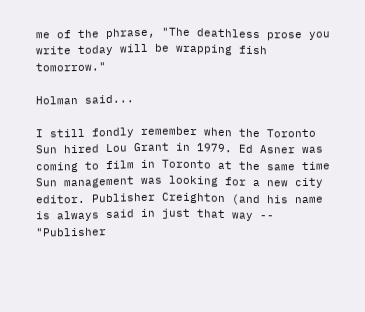me of the phrase, "The deathless prose you write today will be wrapping fish tomorrow."

Holman said...

I still fondly remember when the Toronto Sun hired Lou Grant in 1979. Ed Asner was coming to film in Toronto at the same time Sun management was looking for a new city editor. Publisher Creighton (and his name is always said in just that way -- "Publisher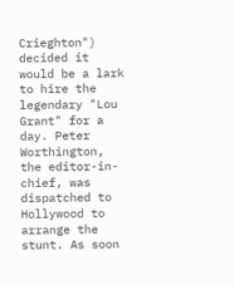Crieghton") decided it would be a lark to hire the legendary "Lou Grant" for a day. Peter Worthington, the editor-in-chief, was dispatched to Hollywood to arrange the stunt. As soon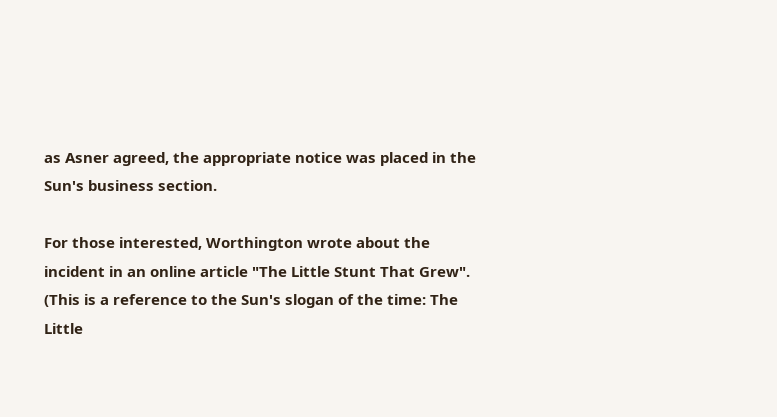as Asner agreed, the appropriate notice was placed in the Sun's business section.

For those interested, Worthington wrote about the incident in an online article "The Little Stunt That Grew". (This is a reference to the Sun's slogan of the time: The Little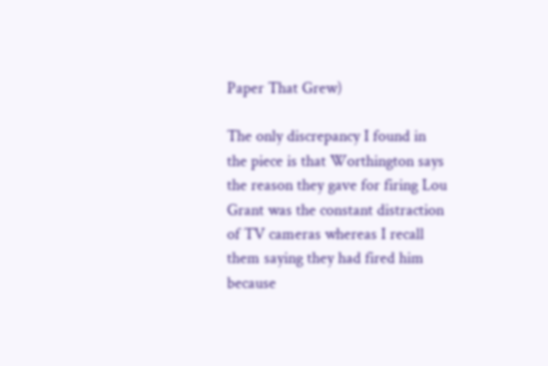Paper That Grew)

The only discrepancy I found in the piece is that Worthington says the reason they gave for firing Lou Grant was the constant distraction of TV cameras whereas I recall them saying they had fired him because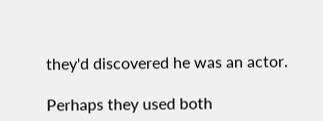they'd discovered he was an actor.

Perhaps they used both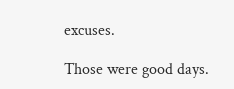excuses.

Those were good days.